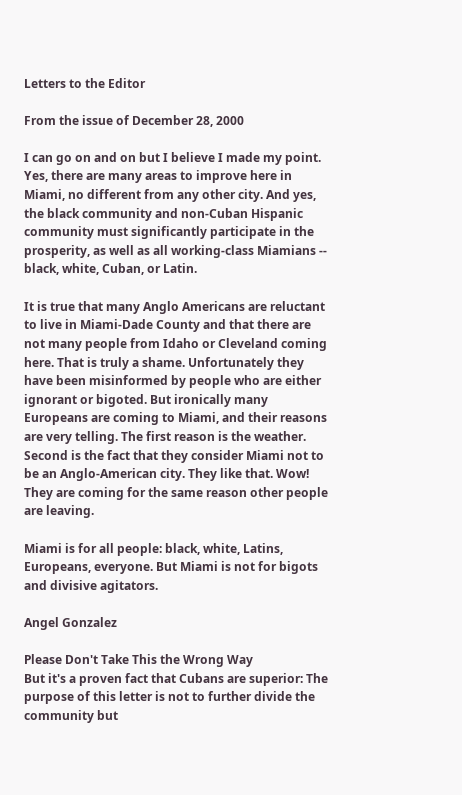Letters to the Editor

From the issue of December 28, 2000

I can go on and on but I believe I made my point. Yes, there are many areas to improve here in Miami, no different from any other city. And yes, the black community and non-Cuban Hispanic community must significantly participate in the prosperity, as well as all working-class Miamians -- black, white, Cuban, or Latin.

It is true that many Anglo Americans are reluctant to live in Miami-Dade County and that there are not many people from Idaho or Cleveland coming here. That is truly a shame. Unfortunately they have been misinformed by people who are either ignorant or bigoted. But ironically many Europeans are coming to Miami, and their reasons are very telling. The first reason is the weather. Second is the fact that they consider Miami not to be an Anglo-American city. They like that. Wow! They are coming for the same reason other people are leaving.

Miami is for all people: black, white, Latins, Europeans, everyone. But Miami is not for bigots and divisive agitators.

Angel Gonzalez

Please Don't Take This the Wrong Way
But it's a proven fact that Cubans are superior: The purpose of this letter is not to further divide the community but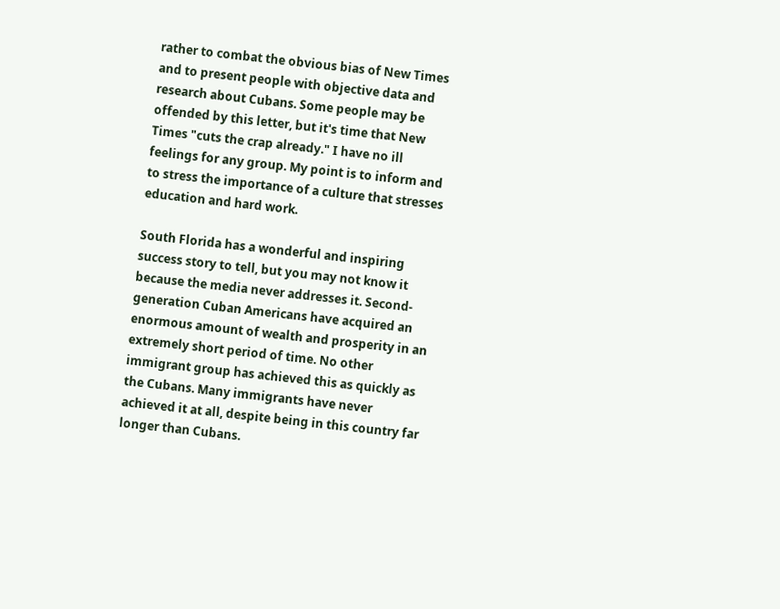rather to combat the obvious bias of New Times and to present people with objective data and research about Cubans. Some people may be offended by this letter, but it's time that New Times "cuts the crap already." I have no ill feelings for any group. My point is to inform and to stress the importance of a culture that stresses education and hard work.

South Florida has a wonderful and inspiring success story to tell, but you may not know it because the media never addresses it. Second-generation Cuban Americans have acquired an enormous amount of wealth and prosperity in an extremely short period of time. No other immigrant group has achieved this as quickly as the Cubans. Many immigrants have never achieved it at all, despite being in this country far longer than Cubans.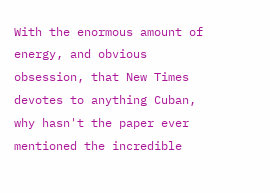With the enormous amount of energy, and obvious obsession, that New Times devotes to anything Cuban, why hasn't the paper ever mentioned the incredible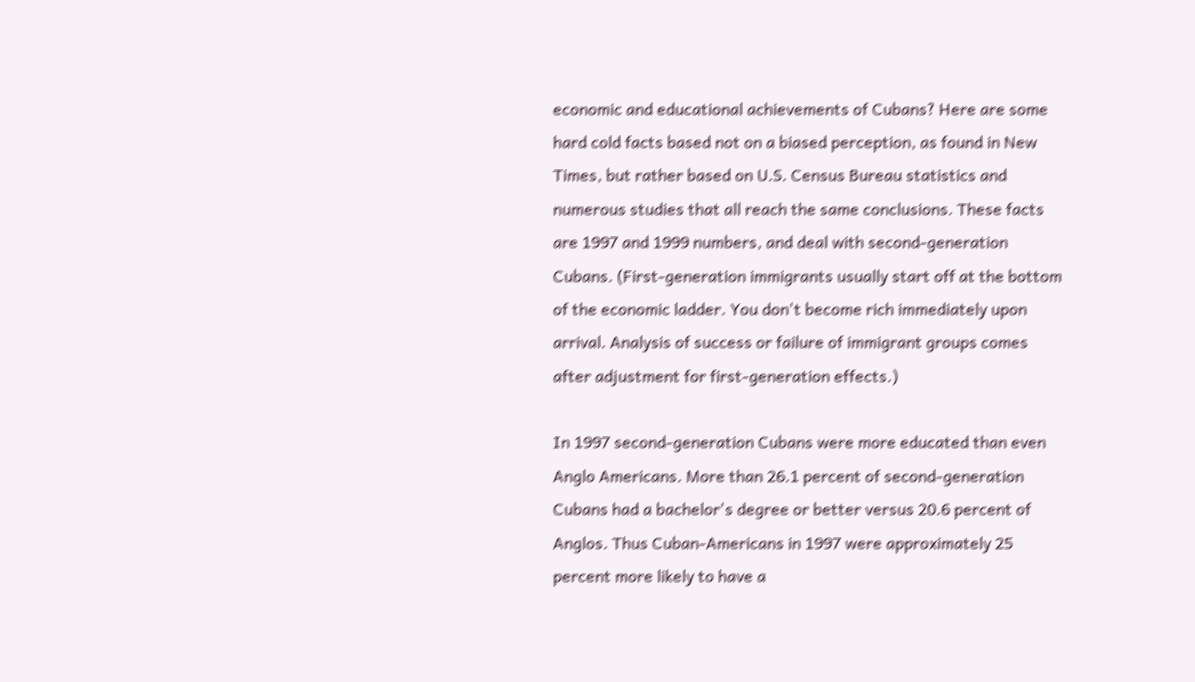economic and educational achievements of Cubans? Here are some hard cold facts based not on a biased perception, as found in New Times, but rather based on U.S. Census Bureau statistics and numerous studies that all reach the same conclusions. These facts are 1997 and 1999 numbers, and deal with second-generation Cubans. (First-generation immigrants usually start off at the bottom of the economic ladder. You don't become rich immediately upon arrival. Analysis of success or failure of immigrant groups comes after adjustment for first-generation effects.)

In 1997 second-generation Cubans were more educated than even Anglo Americans. More than 26.1 percent of second-generation Cubans had a bachelor's degree or better versus 20.6 percent of Anglos. Thus Cuban-Americans in 1997 were approximately 25 percent more likely to have a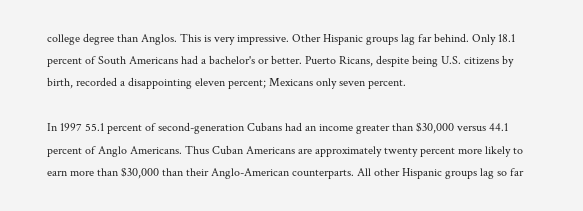college degree than Anglos. This is very impressive. Other Hispanic groups lag far behind. Only 18.1 percent of South Americans had a bachelor's or better. Puerto Ricans, despite being U.S. citizens by birth, recorded a disappointing eleven percent; Mexicans only seven percent.

In 1997 55.1 percent of second-generation Cubans had an income greater than $30,000 versus 44.1 percent of Anglo Americans. Thus Cuban Americans are approximately twenty percent more likely to earn more than $30,000 than their Anglo-American counterparts. All other Hispanic groups lag so far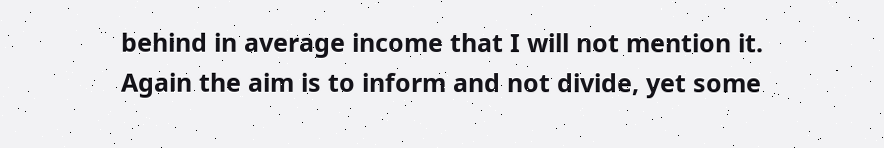behind in average income that I will not mention it. Again the aim is to inform and not divide, yet some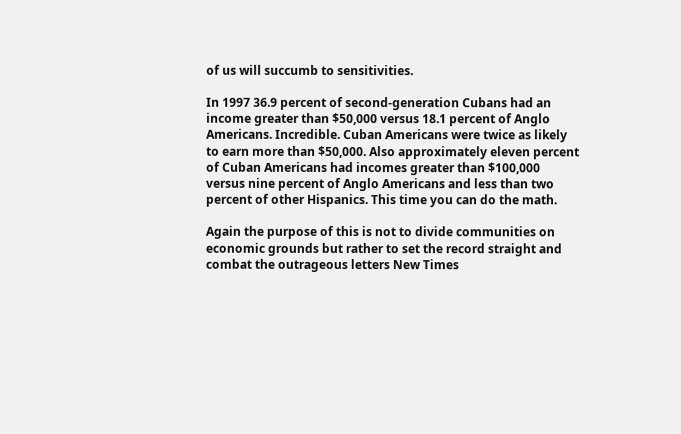of us will succumb to sensitivities.

In 1997 36.9 percent of second-generation Cubans had an income greater than $50,000 versus 18.1 percent of Anglo Americans. Incredible. Cuban Americans were twice as likely to earn more than $50,000. Also approximately eleven percent of Cuban Americans had incomes greater than $100,000 versus nine percent of Anglo Americans and less than two percent of other Hispanics. This time you can do the math.

Again the purpose of this is not to divide communities on economic grounds but rather to set the record straight and combat the outrageous letters New Times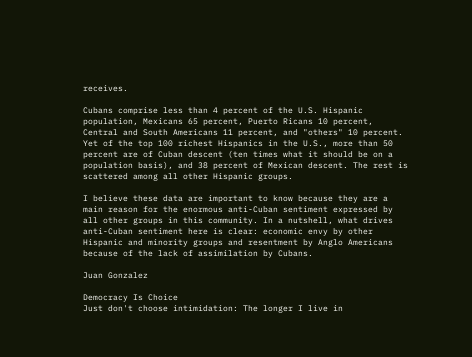receives.

Cubans comprise less than 4 percent of the U.S. Hispanic population, Mexicans 65 percent, Puerto Ricans 10 percent, Central and South Americans 11 percent, and "others" 10 percent. Yet of the top 100 richest Hispanics in the U.S., more than 50 percent are of Cuban descent (ten times what it should be on a population basis), and 38 percent of Mexican descent. The rest is scattered among all other Hispanic groups.

I believe these data are important to know because they are a main reason for the enormous anti-Cuban sentiment expressed by all other groups in this community. In a nutshell, what drives anti-Cuban sentiment here is clear: economic envy by other Hispanic and minority groups and resentment by Anglo Americans because of the lack of assimilation by Cubans.

Juan Gonzalez

Democracy Is Choice
Just don't choose intimidation: The longer I live in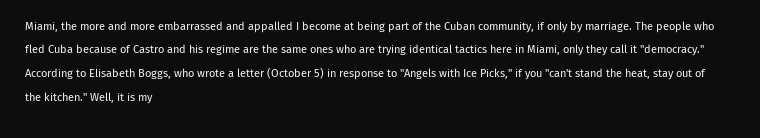Miami, the more and more embarrassed and appalled I become at being part of the Cuban community, if only by marriage. The people who fled Cuba because of Castro and his regime are the same ones who are trying identical tactics here in Miami, only they call it "democracy." According to Elisabeth Boggs, who wrote a letter (October 5) in response to "Angels with Ice Picks," if you "can't stand the heat, stay out of the kitchen." Well, it is my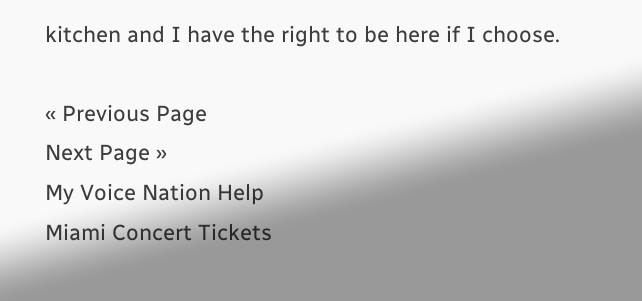kitchen and I have the right to be here if I choose.

« Previous Page
Next Page »
My Voice Nation Help
Miami Concert Tickets